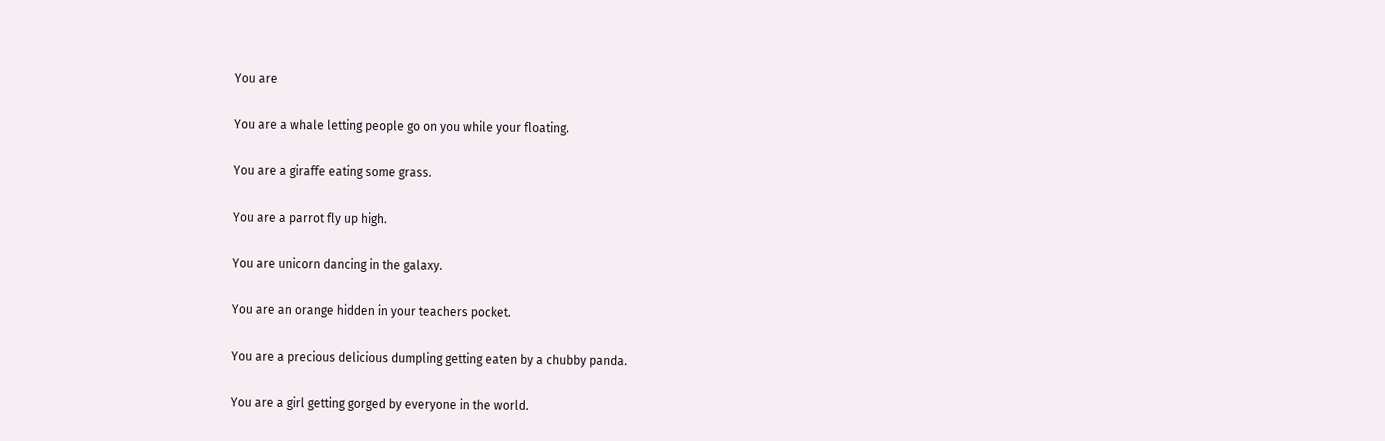You are

You are a whale letting people go on you while your floating.

You are a giraffe eating some grass.

You are a parrot fly up high.

You are unicorn dancing in the galaxy.

You are an orange hidden in your teachers pocket.

You are a precious delicious dumpling getting eaten by a chubby panda.

You are a girl getting gorged by everyone in the world.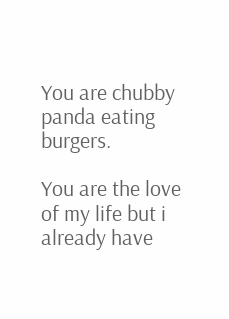You are chubby panda eating burgers.

You are the love of my life but i already have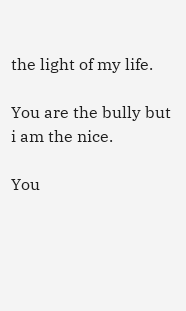the light of my life.

You are the bully but i am the nice.

You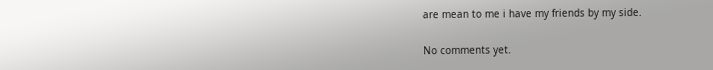are mean to me i have my friends by my side.

No comments yet.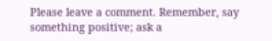Please leave a comment. Remember, say something positive; ask a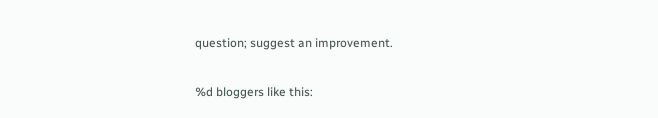question; suggest an improvement.

%d bloggers like this: